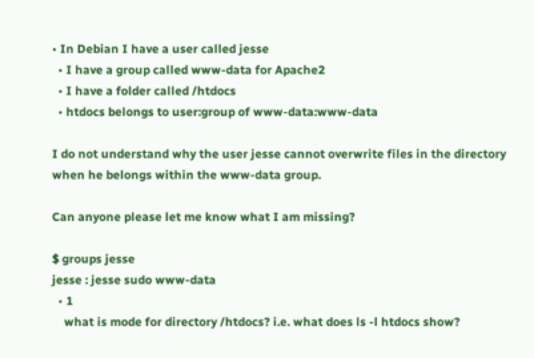• In Debian I have a user called jesse
  • I have a group called www-data for Apache2
  • I have a folder called /htdocs
  • htdocs belongs to user:group of www-data:www-data

I do not understand why the user jesse cannot overwrite files in the directory when he belongs within the www-data group.

Can anyone please let me know what I am missing?

$ groups jesse
jesse : jesse sudo www-data
  • 1
    what is mode for directory /htdocs? i.e. what does ls -l htdocs show?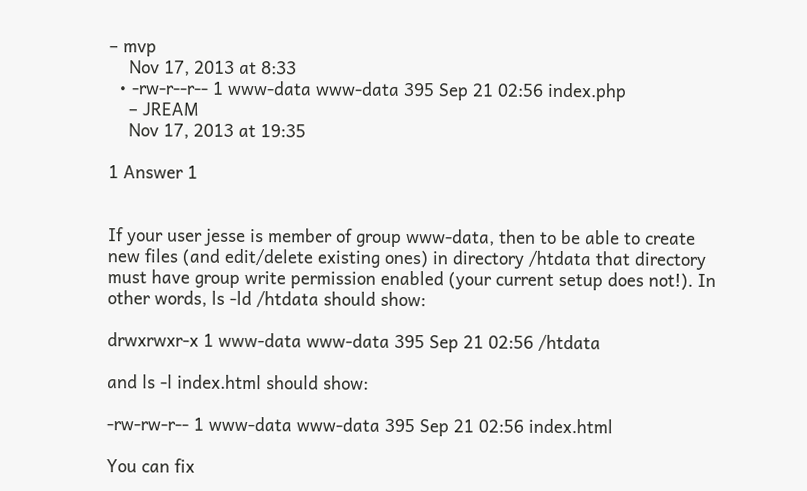– mvp
    Nov 17, 2013 at 8:33
  • -rw-r--r-- 1 www-data www-data 395 Sep 21 02:56 index.php
    – JREAM
    Nov 17, 2013 at 19:35

1 Answer 1


If your user jesse is member of group www-data, then to be able to create new files (and edit/delete existing ones) in directory /htdata that directory must have group write permission enabled (your current setup does not!). In other words, ls -ld /htdata should show:

drwxrwxr-x 1 www-data www-data 395 Sep 21 02:56 /htdata

and ls -l index.html should show:

-rw-rw-r-- 1 www-data www-data 395 Sep 21 02:56 index.html

You can fix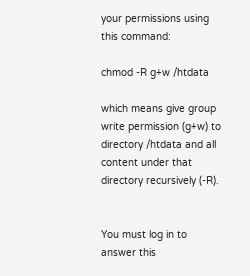your permissions using this command:

chmod -R g+w /htdata

which means give group write permission (g+w) to directory /htdata and all content under that directory recursively (-R).


You must log in to answer this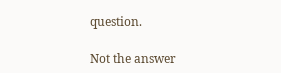question.

Not the answer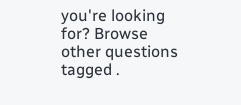you're looking for? Browse other questions tagged .